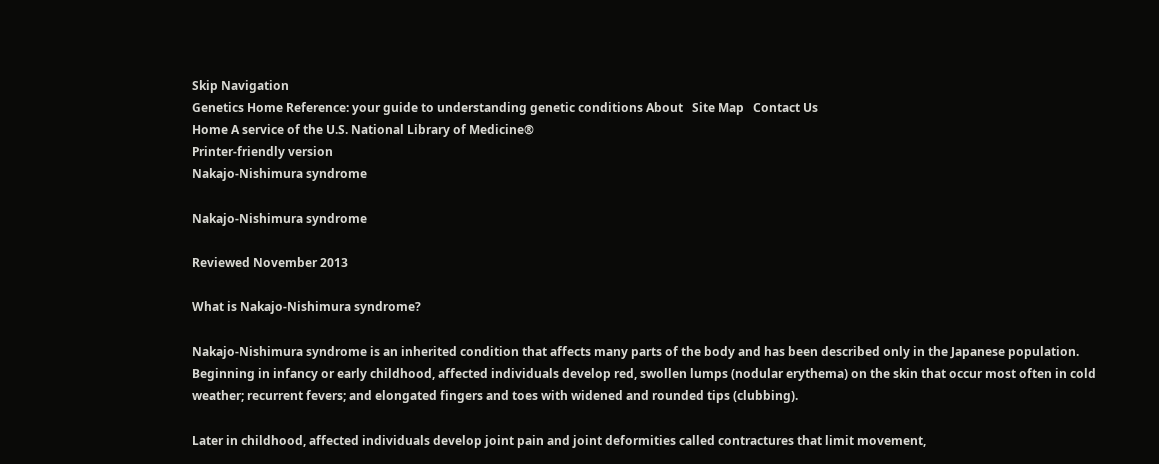Skip Navigation
Genetics Home Reference: your guide to understanding genetic conditions About   Site Map   Contact Us
Home A service of the U.S. National Library of Medicine®
Printer-friendly version
Nakajo-Nishimura syndrome

Nakajo-Nishimura syndrome

Reviewed November 2013

What is Nakajo-Nishimura syndrome?

Nakajo-Nishimura syndrome is an inherited condition that affects many parts of the body and has been described only in the Japanese population. Beginning in infancy or early childhood, affected individuals develop red, swollen lumps (nodular erythema) on the skin that occur most often in cold weather; recurrent fevers; and elongated fingers and toes with widened and rounded tips (clubbing).

Later in childhood, affected individuals develop joint pain and joint deformities called contractures that limit movement,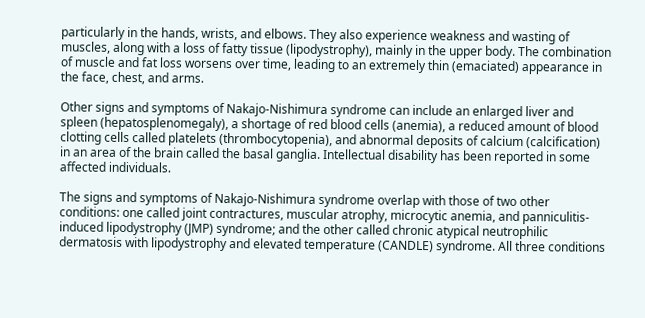particularly in the hands, wrists, and elbows. They also experience weakness and wasting of muscles, along with a loss of fatty tissue (lipodystrophy), mainly in the upper body. The combination of muscle and fat loss worsens over time, leading to an extremely thin (emaciated) appearance in the face, chest, and arms.

Other signs and symptoms of Nakajo-Nishimura syndrome can include an enlarged liver and spleen (hepatosplenomegaly), a shortage of red blood cells (anemia), a reduced amount of blood clotting cells called platelets (thrombocytopenia), and abnormal deposits of calcium (calcification) in an area of the brain called the basal ganglia. Intellectual disability has been reported in some affected individuals.

The signs and symptoms of Nakajo-Nishimura syndrome overlap with those of two other conditions: one called joint contractures, muscular atrophy, microcytic anemia, and panniculitis-induced lipodystrophy (JMP) syndrome; and the other called chronic atypical neutrophilic dermatosis with lipodystrophy and elevated temperature (CANDLE) syndrome. All three conditions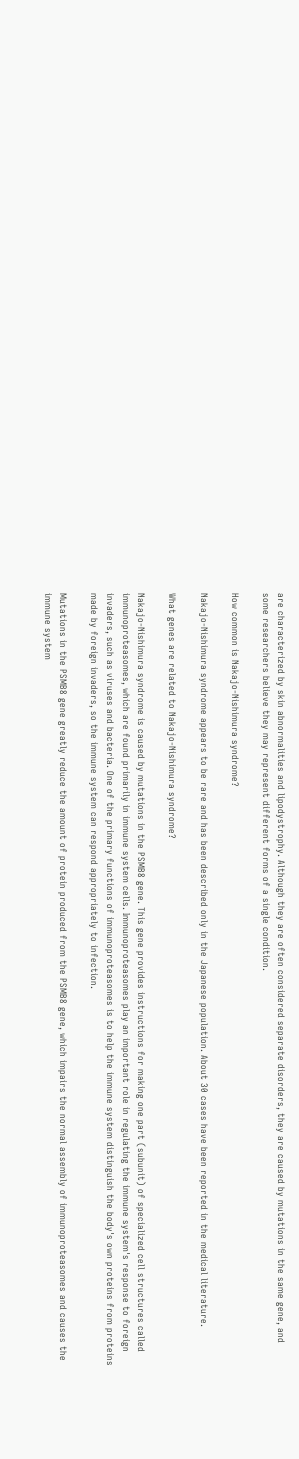are characterized by skin abnormalities and lipodystrophy. Although they are often considered separate disorders, they are caused by mutations in the same gene, and some researchers believe they may represent different forms of a single condition.

How common is Nakajo-Nishimura syndrome?

Nakajo-Nishimura syndrome appears to be rare and has been described only in the Japanese population. About 30 cases have been reported in the medical literature.

What genes are related to Nakajo-Nishimura syndrome?

Nakajo-Nishimura syndrome is caused by mutations in the PSMB8 gene. This gene provides instructions for making one part (subunit) of specialized cell structures called immunoproteasomes, which are found primarily in immune system cells. Immunoproteasomes play an important role in regulating the immune system's response to foreign invaders, such as viruses and bacteria. One of the primary functions of immunoproteasomes is to help the immune system distinguish the body's own proteins from proteins made by foreign invaders, so the immune system can respond appropriately to infection.

Mutations in the PSMB8 gene greatly reduce the amount of protein produced from the PSMB8 gene, which impairs the normal assembly of immunoproteasomes and causes the immune system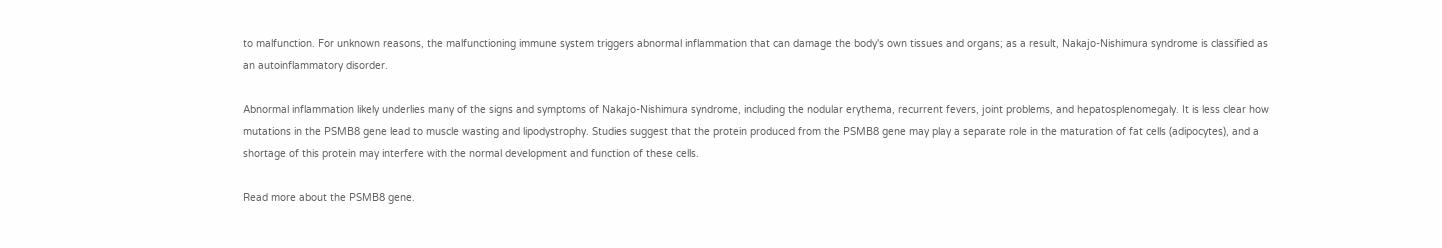to malfunction. For unknown reasons, the malfunctioning immune system triggers abnormal inflammation that can damage the body's own tissues and organs; as a result, Nakajo-Nishimura syndrome is classified as an autoinflammatory disorder.

Abnormal inflammation likely underlies many of the signs and symptoms of Nakajo-Nishimura syndrome, including the nodular erythema, recurrent fevers, joint problems, and hepatosplenomegaly. It is less clear how mutations in the PSMB8 gene lead to muscle wasting and lipodystrophy. Studies suggest that the protein produced from the PSMB8 gene may play a separate role in the maturation of fat cells (adipocytes), and a shortage of this protein may interfere with the normal development and function of these cells.

Read more about the PSMB8 gene.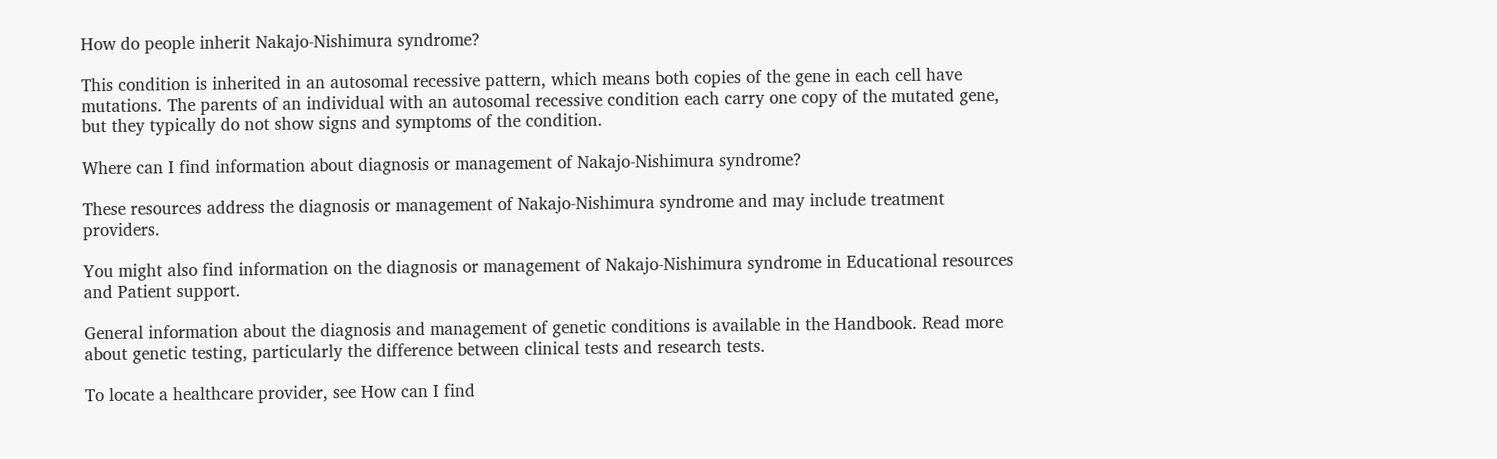How do people inherit Nakajo-Nishimura syndrome?

This condition is inherited in an autosomal recessive pattern, which means both copies of the gene in each cell have mutations. The parents of an individual with an autosomal recessive condition each carry one copy of the mutated gene, but they typically do not show signs and symptoms of the condition.

Where can I find information about diagnosis or management of Nakajo-Nishimura syndrome?

These resources address the diagnosis or management of Nakajo-Nishimura syndrome and may include treatment providers.

You might also find information on the diagnosis or management of Nakajo-Nishimura syndrome in Educational resources and Patient support.

General information about the diagnosis and management of genetic conditions is available in the Handbook. Read more about genetic testing, particularly the difference between clinical tests and research tests.

To locate a healthcare provider, see How can I find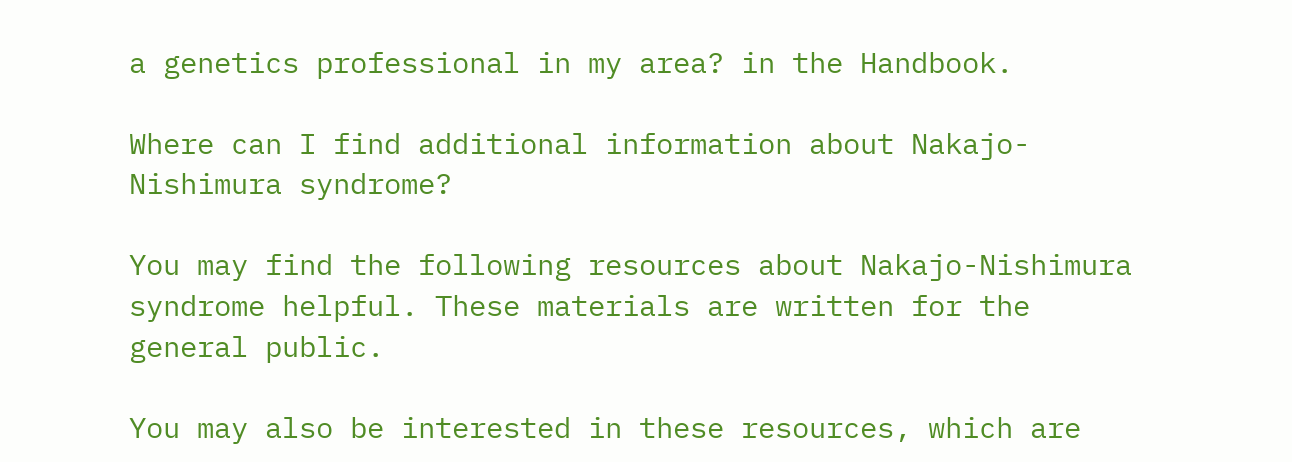a genetics professional in my area? in the Handbook.

Where can I find additional information about Nakajo-Nishimura syndrome?

You may find the following resources about Nakajo-Nishimura syndrome helpful. These materials are written for the general public.

You may also be interested in these resources, which are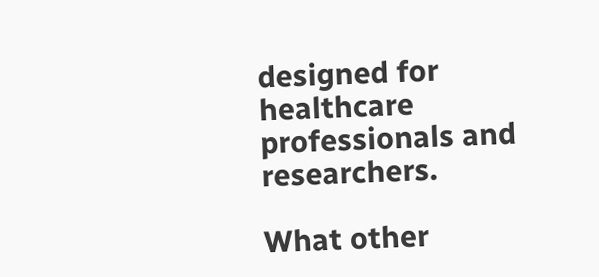designed for healthcare professionals and researchers.

What other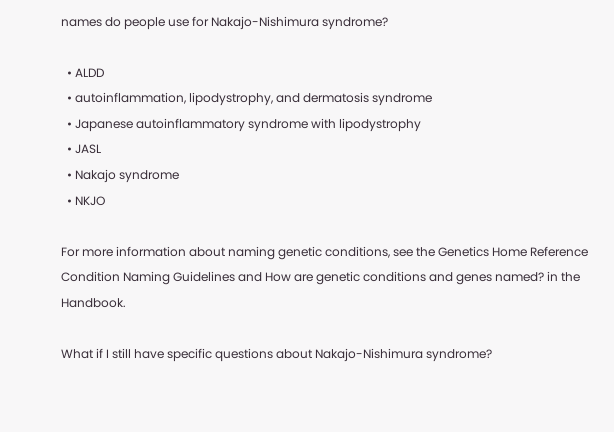names do people use for Nakajo-Nishimura syndrome?

  • ALDD
  • autoinflammation, lipodystrophy, and dermatosis syndrome
  • Japanese autoinflammatory syndrome with lipodystrophy
  • JASL
  • Nakajo syndrome
  • NKJO

For more information about naming genetic conditions, see the Genetics Home Reference Condition Naming Guidelines and How are genetic conditions and genes named? in the Handbook.

What if I still have specific questions about Nakajo-Nishimura syndrome?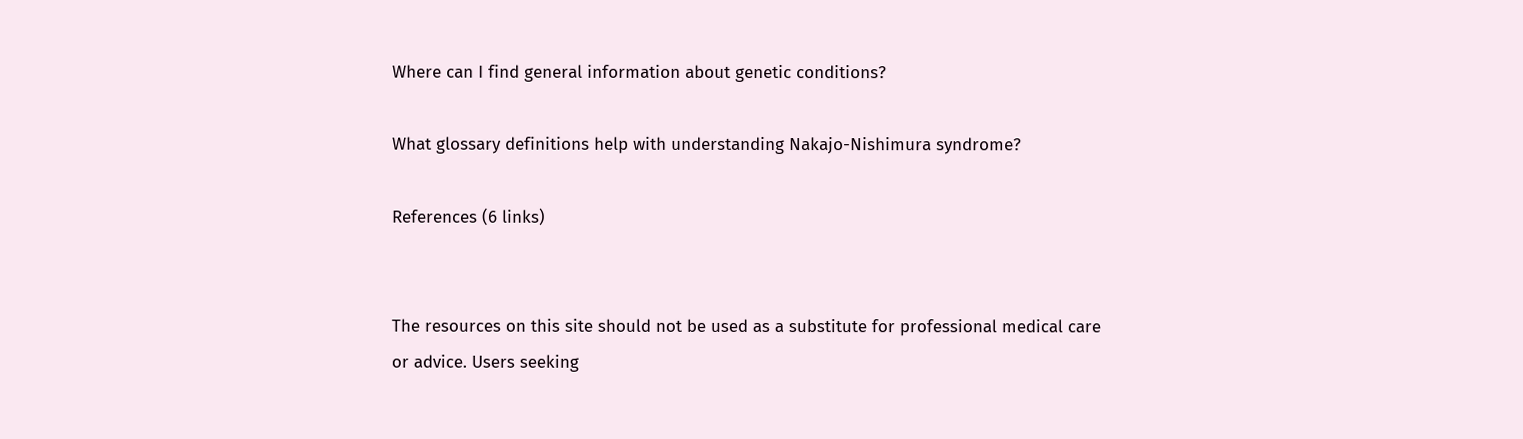Where can I find general information about genetic conditions?

What glossary definitions help with understanding Nakajo-Nishimura syndrome?

References (6 links)


The resources on this site should not be used as a substitute for professional medical care or advice. Users seeking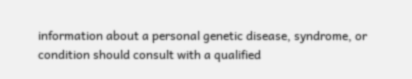information about a personal genetic disease, syndrome, or condition should consult with a qualified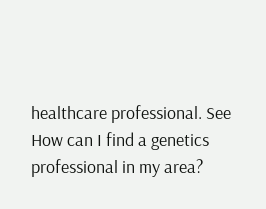healthcare professional. See How can I find a genetics professional in my area?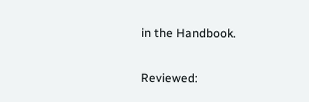in the Handbook.

Reviewed: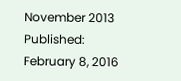November 2013
Published: February 8, 2016